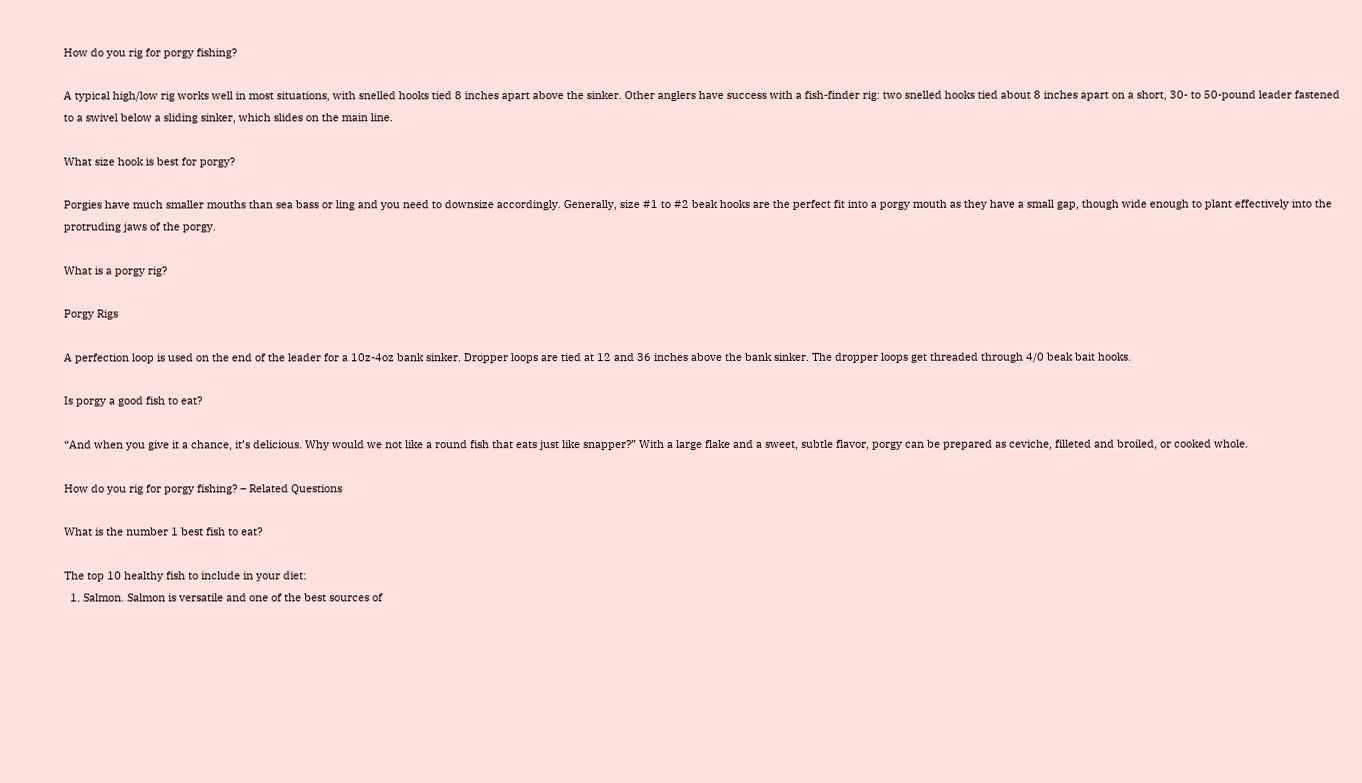How do you rig for porgy fishing?

A typical high/low rig works well in most situations, with snelled hooks tied 8 inches apart above the sinker. Other anglers have success with a fish-finder rig: two snelled hooks tied about 8 inches apart on a short, 30- to 50-pound leader fastened to a swivel below a sliding sinker, which slides on the main line.

What size hook is best for porgy?

Porgies have much smaller mouths than sea bass or ling and you need to downsize accordingly. Generally, size #1 to #2 beak hooks are the perfect fit into a porgy mouth as they have a small gap, though wide enough to plant effectively into the protruding jaws of the porgy.

What is a porgy rig?

Porgy Rigs

A perfection loop is used on the end of the leader for a 10z-4oz bank sinker. Dropper loops are tied at 12 and 36 inches above the bank sinker. The dropper loops get threaded through 4/0 beak bait hooks.

Is porgy a good fish to eat?

“And when you give it a chance, it’s delicious. Why would we not like a round fish that eats just like snapper?” With a large flake and a sweet, subtle flavor, porgy can be prepared as ceviche, filleted and broiled, or cooked whole.

How do you rig for porgy fishing? – Related Questions

What is the number 1 best fish to eat?

The top 10 healthy fish to include in your diet:
  1. Salmon. Salmon is versatile and one of the best sources of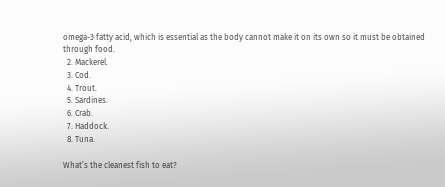omega-3 fatty acid, which is essential as the body cannot make it on its own so it must be obtained through food.
  2. Mackerel.
  3. Cod.
  4. Trout.
  5. Sardines.
  6. Crab.
  7. Haddock.
  8. Tuna.

What’s the cleanest fish to eat?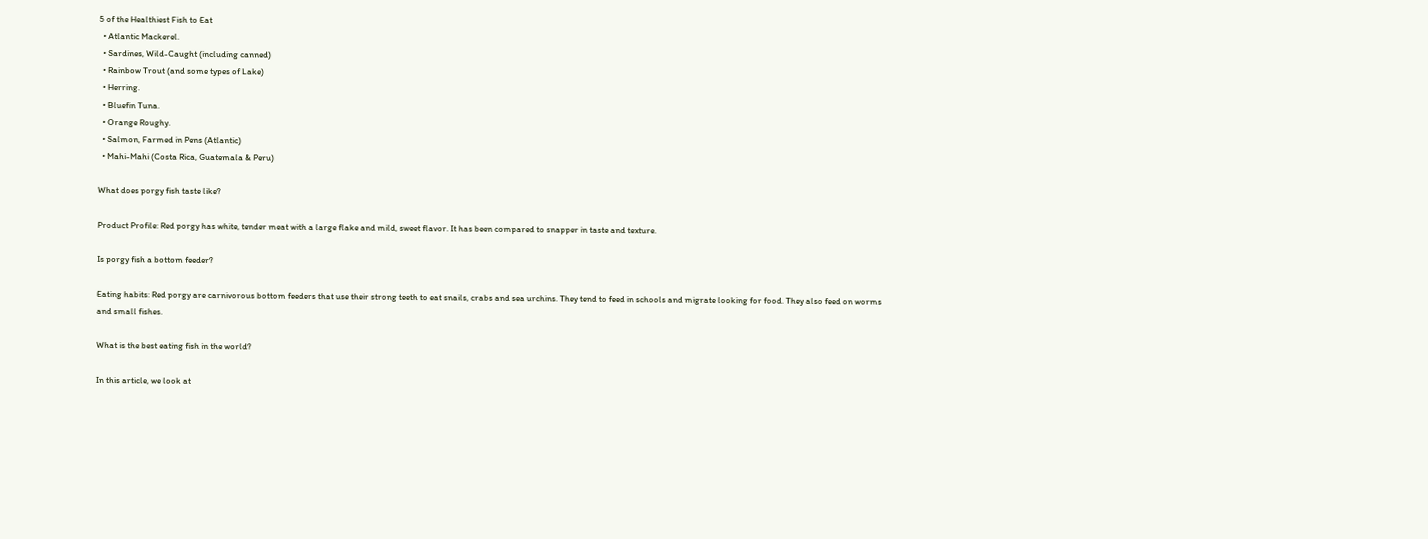5 of the Healthiest Fish to Eat
  • Atlantic Mackerel.
  • Sardines, Wild-Caught (including canned)
  • Rainbow Trout (and some types of Lake)
  • Herring.
  • Bluefin Tuna.
  • Orange Roughy.
  • Salmon, Farmed in Pens (Atlantic)
  • Mahi-Mahi (Costa Rica, Guatemala & Peru)

What does porgy fish taste like?

Product Profile: Red porgy has white, tender meat with a large flake and mild, sweet flavor. It has been compared to snapper in taste and texture.

Is porgy fish a bottom feeder?

Eating habits: Red porgy are carnivorous bottom feeders that use their strong teeth to eat snails, crabs and sea urchins. They tend to feed in schools and migrate looking for food. They also feed on worms and small fishes.

What is the best eating fish in the world?

In this article, we look at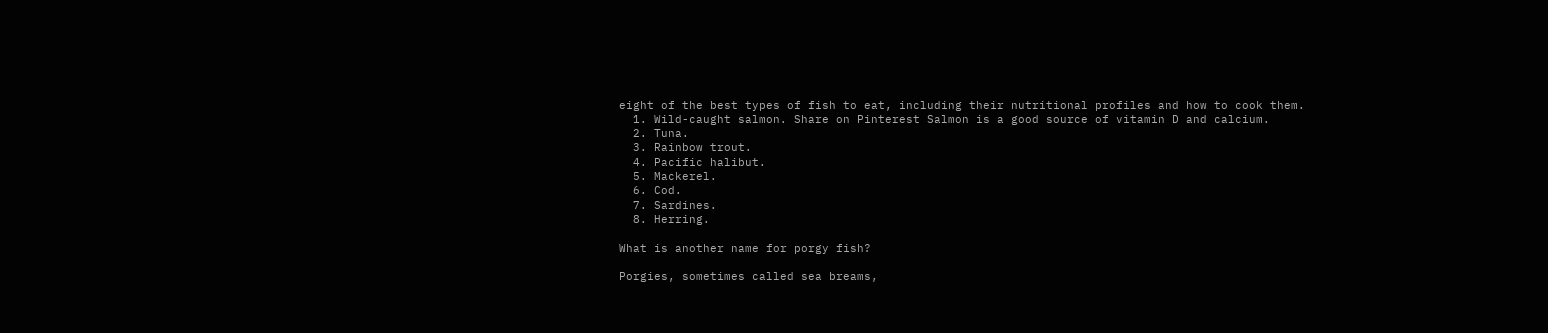eight of the best types of fish to eat, including their nutritional profiles and how to cook them.
  1. Wild-caught salmon. Share on Pinterest Salmon is a good source of vitamin D and calcium.
  2. Tuna.
  3. Rainbow trout.
  4. Pacific halibut.
  5. Mackerel.
  6. Cod.
  7. Sardines.
  8. Herring.

What is another name for porgy fish?

Porgies, sometimes called sea breams,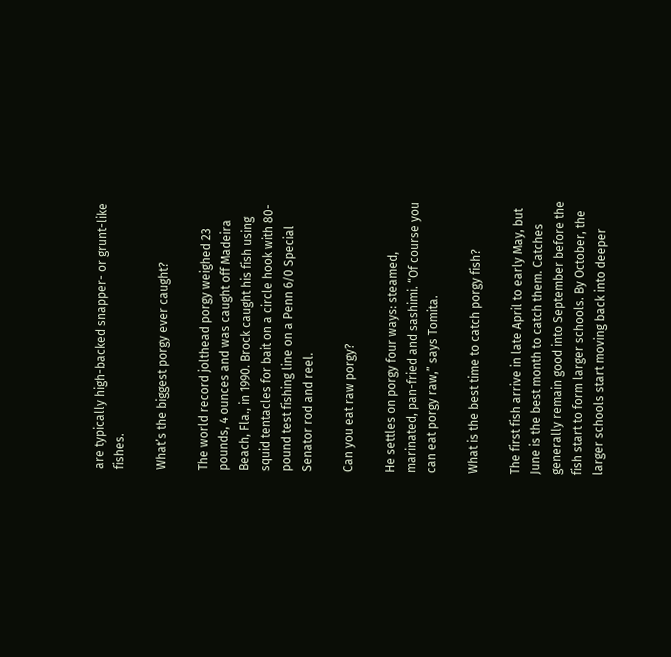are typically high-backed snapper- or grunt-like fishes.

What’s the biggest porgy ever caught?

The world record jolthead porgy weighed 23 pounds, 4 ounces and was caught off Madeira Beach, Fla., in 1990. Brock caught his fish using squid tentacles for bait on a circle hook with 80-pound test fishing line on a Penn 6/0 Special Senator rod and reel.

Can you eat raw porgy?

He settles on porgy four ways: steamed, marinated, pan-fried and sashimi. “Of course you can eat porgy raw,” says Tomita.

What is the best time to catch porgy fish?

The first fish arrive in late April to early May, but June is the best month to catch them. Catches generally remain good into September before the fish start to form larger schools. By October, the larger schools start moving back into deeper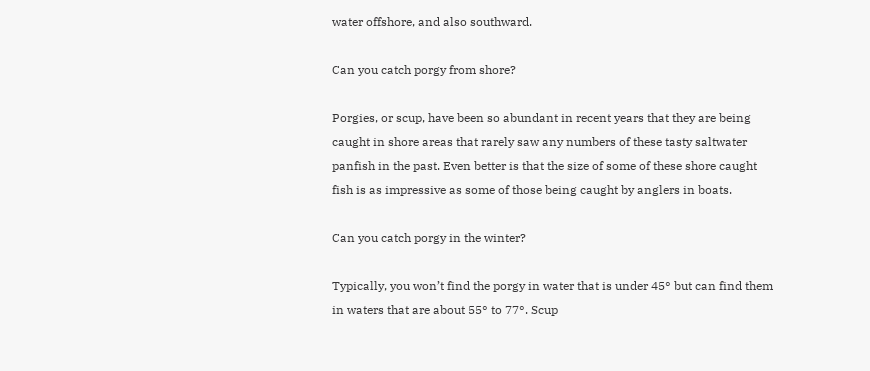water offshore, and also southward.

Can you catch porgy from shore?

Porgies, or scup, have been so abundant in recent years that they are being caught in shore areas that rarely saw any numbers of these tasty saltwater panfish in the past. Even better is that the size of some of these shore caught fish is as impressive as some of those being caught by anglers in boats.

Can you catch porgy in the winter?

Typically, you won’t find the porgy in water that is under 45° but can find them in waters that are about 55° to 77°. Scup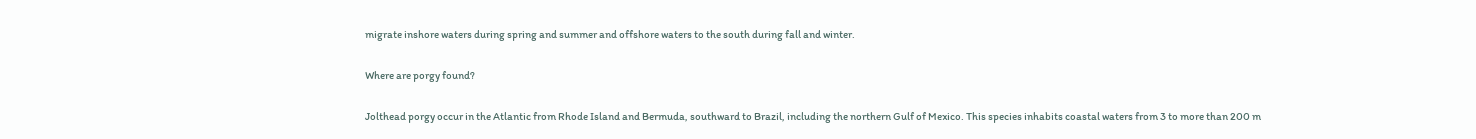migrate inshore waters during spring and summer and offshore waters to the south during fall and winter.

Where are porgy found?

Jolthead porgy occur in the Atlantic from Rhode Island and Bermuda, southward to Brazil, including the northern Gulf of Mexico. This species inhabits coastal waters from 3 to more than 200 m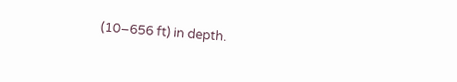(10–656 ft) in depth.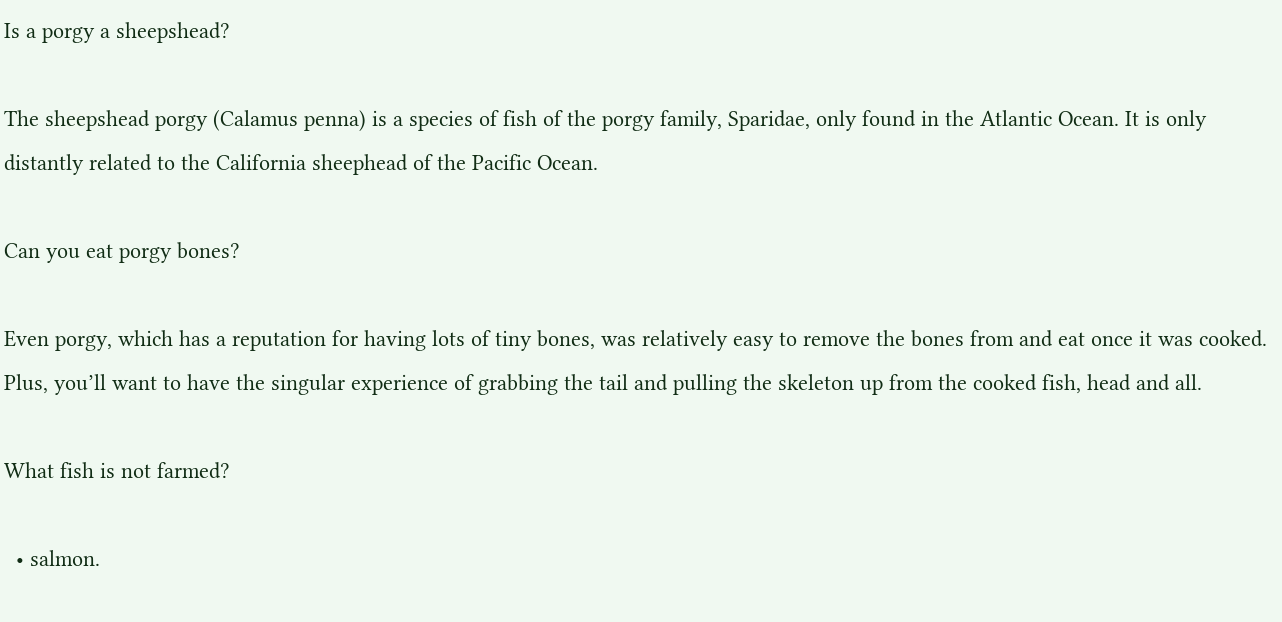Is a porgy a sheepshead?

The sheepshead porgy (Calamus penna) is a species of fish of the porgy family, Sparidae, only found in the Atlantic Ocean. It is only distantly related to the California sheephead of the Pacific Ocean.

Can you eat porgy bones?

Even porgy, which has a reputation for having lots of tiny bones, was relatively easy to remove the bones from and eat once it was cooked. Plus, you’ll want to have the singular experience of grabbing the tail and pulling the skeleton up from the cooked fish, head and all.

What fish is not farmed?

  • salmon.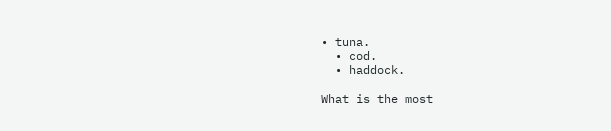• tuna.
  • cod.
  • haddock.

What is the most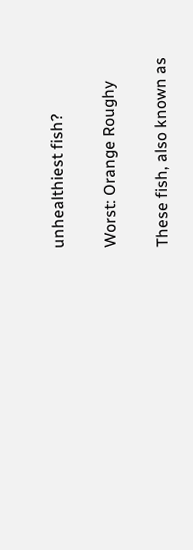unhealthiest fish?

Worst: Orange Roughy

These fish, also known as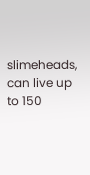slimeheads, can live up to 150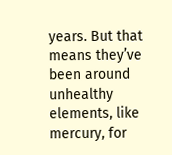years. But that means they’ve been around unhealthy elements, like mercury, for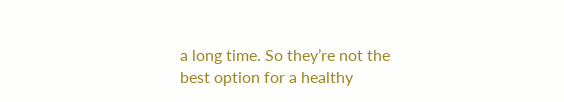a long time. So they’re not the best option for a healthy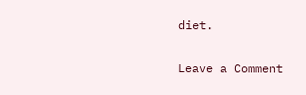diet.

Leave a Comment